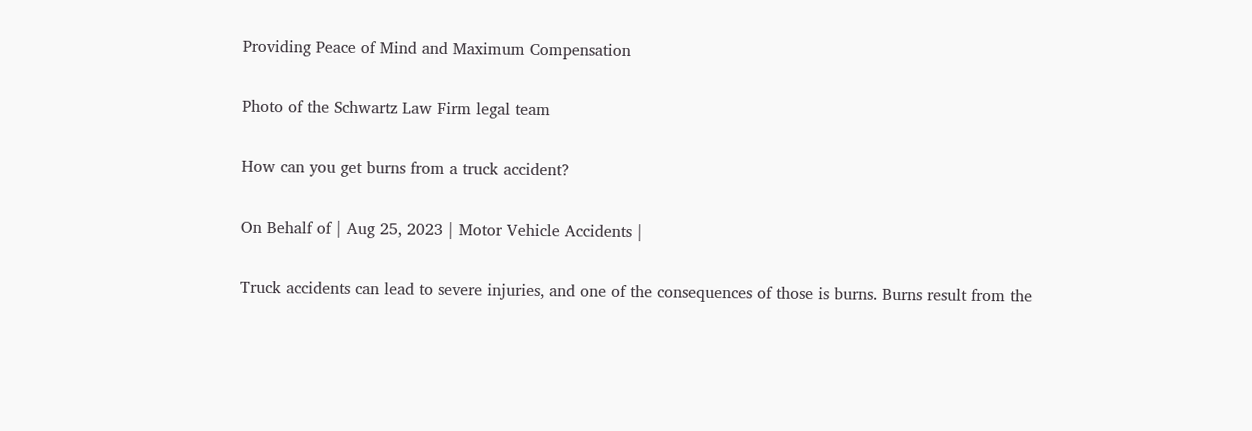Providing Peace of Mind and Maximum Compensation

Photo of the Schwartz Law Firm legal team

How can you get burns from a truck accident?

On Behalf of | Aug 25, 2023 | Motor Vehicle Accidents |

Truck accidents can lead to severe injuries, and one of the consequences of those is burns. Burns result from the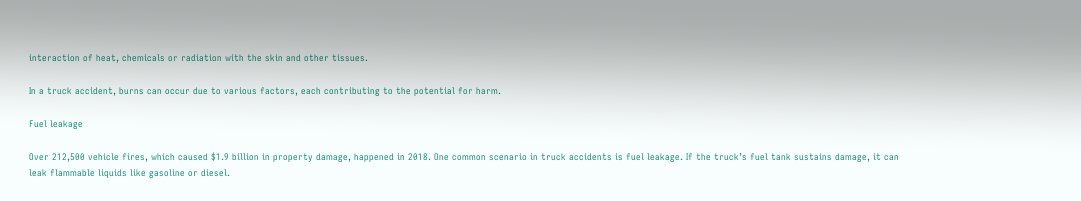interaction of heat, chemicals or radiation with the skin and other tissues.

In a truck accident, burns can occur due to various factors, each contributing to the potential for harm.

Fuel leakage

Over 212,500 vehicle fires, which caused $1.9 billion in property damage, happened in 2018. One common scenario in truck accidents is fuel leakage. If the truck’s fuel tank sustains damage, it can leak flammable liquids like gasoline or diesel.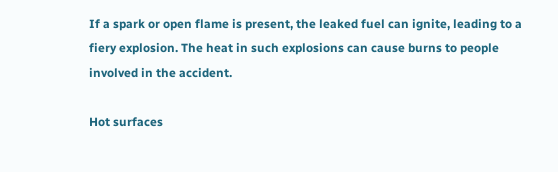If a spark or open flame is present, the leaked fuel can ignite, leading to a fiery explosion. The heat in such explosions can cause burns to people involved in the accident.

Hot surfaces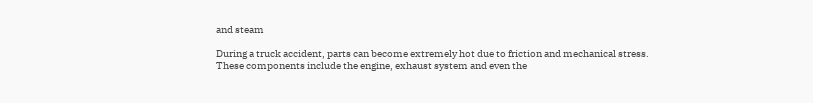and steam

During a truck accident, parts can become extremely hot due to friction and mechanical stress. These components include the engine, exhaust system and even the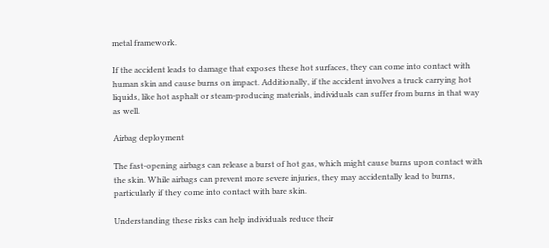metal framework.

If the accident leads to damage that exposes these hot surfaces, they can come into contact with human skin and cause burns on impact. Additionally, if the accident involves a truck carrying hot liquids, like hot asphalt or steam-producing materials, individuals can suffer from burns in that way as well.

Airbag deployment

The fast-opening airbags can release a burst of hot gas, which might cause burns upon contact with the skin. While airbags can prevent more severe injuries, they may accidentally lead to burns, particularly if they come into contact with bare skin.

Understanding these risks can help individuals reduce their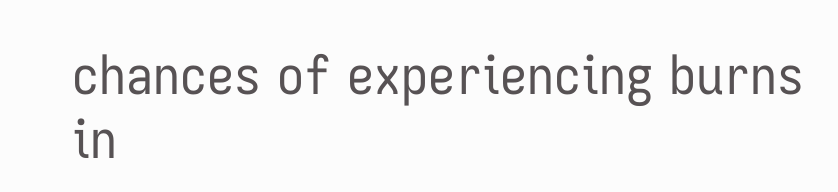chances of experiencing burns in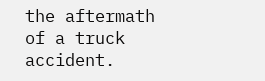the aftermath of a truck accident.